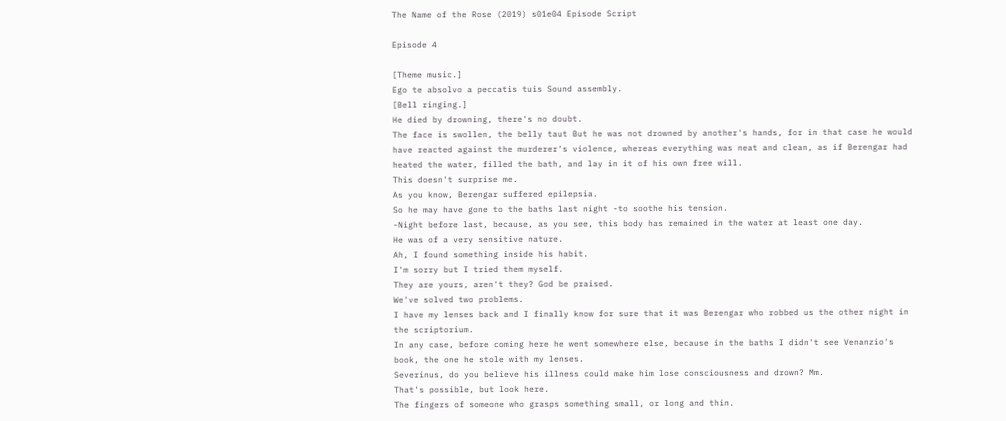The Name of the Rose (2019) s01e04 Episode Script

Episode 4

[Theme music.]
Ego te absolvo a peccatis tuis Sound assembly.
[Bell ringing.]
He died by drowning, there's no doubt.
The face is swollen, the belly taut But he was not drowned by another's hands, for in that case he would have reacted against the murderer's violence, whereas everything was neat and clean, as if Berengar had heated the water, filled the bath, and lay in it of his own free will.
This doesn't surprise me.
As you know, Berengar suffered epilepsia.
So he may have gone to the baths last night -to soothe his tension.
-Night before last, because, as you see, this body has remained in the water at least one day.
He was of a very sensitive nature.
Ah, I found something inside his habit.
I'm sorry but I tried them myself.
They are yours, aren't they? God be praised.
We've solved two problems.
I have my lenses back and I finally know for sure that it was Berengar who robbed us the other night in the scriptorium.
In any case, before coming here he went somewhere else, because in the baths I didn't see Venanzio's book, the one he stole with my lenses.
Severinus, do you believe his illness could make him lose consciousness and drown? Mm.
That's possible, but look here.
The fingers of someone who grasps something small, or long and thin.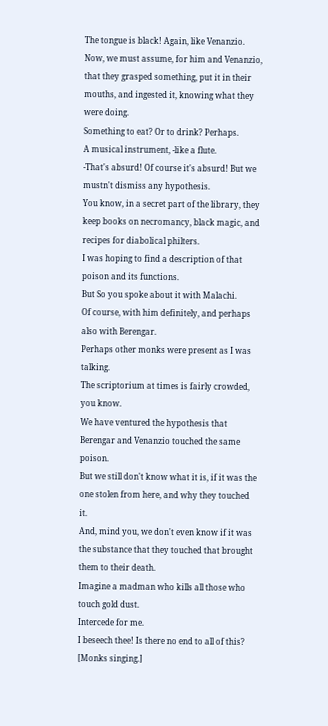The tongue is black! Again, like Venanzio.
Now, we must assume, for him and Venanzio, that they grasped something, put it in their mouths, and ingested it, knowing what they were doing.
Something to eat? Or to drink? Perhaps.
A musical instrument, -like a flute.
-That's absurd! Of course it's absurd! But we mustn't dismiss any hypothesis.
You know, in a secret part of the library, they keep books on necromancy, black magic, and recipes for diabolical philters.
I was hoping to find a description of that poison and its functions.
But So you spoke about it with Malachi.
Of course, with him definitely, and perhaps also with Berengar.
Perhaps other monks were present as I was talking.
The scriptorium at times is fairly crowded, you know.
We have ventured the hypothesis that Berengar and Venanzio touched the same poison.
But we still don't know what it is, if it was the one stolen from here, and why they touched it.
And, mind you, we don't even know if it was the substance that they touched that brought them to their death.
Imagine a madman who kills all those who touch gold dust.
Intercede for me.
I beseech thee! Is there no end to all of this? [Monks singing.]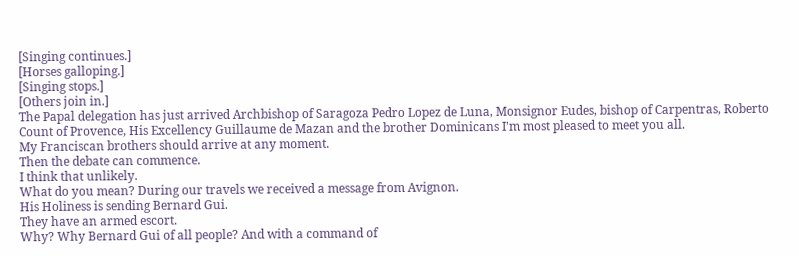[Singing continues.]
[Horses galloping.]
[Singing stops.]
[Others join in.]
The Papal delegation has just arrived Archbishop of Saragoza Pedro Lopez de Luna, Monsignor Eudes, bishop of Carpentras, Roberto Count of Provence, His Excellency Guillaume de Mazan and the brother Dominicans I'm most pleased to meet you all.
My Franciscan brothers should arrive at any moment.
Then the debate can commence.
I think that unlikely.
What do you mean? During our travels we received a message from Avignon.
His Holiness is sending Bernard Gui.
They have an armed escort.
Why? Why Bernard Gui of all people? And with a command of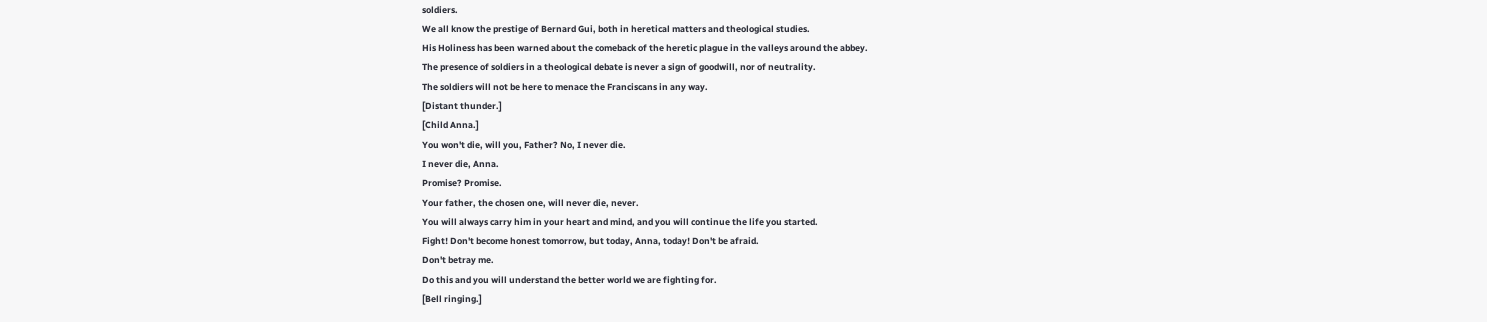soldiers.
We all know the prestige of Bernard Gui, both in heretical matters and theological studies.
His Holiness has been warned about the comeback of the heretic plague in the valleys around the abbey.
The presence of soldiers in a theological debate is never a sign of goodwill, nor of neutrality.
The soldiers will not be here to menace the Franciscans in any way.
[Distant thunder.]
[Child Anna.]
You won't die, will you, Father? No, I never die.
I never die, Anna.
Promise? Promise.
Your father, the chosen one, will never die, never.
You will always carry him in your heart and mind, and you will continue the life you started.
Fight! Don't become honest tomorrow, but today, Anna, today! Don't be afraid.
Don't betray me.
Do this and you will understand the better world we are fighting for.
[Bell ringing.]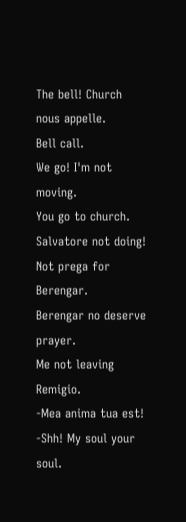The bell! Church nous appelle.
Bell call.
We go! I'm not moving.
You go to church.
Salvatore not doing! Not prega for Berengar.
Berengar no deserve prayer.
Me not leaving Remigio.
-Mea anima tua est! -Shh! My soul your soul.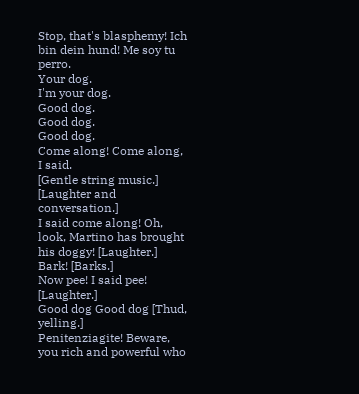Stop, that's blasphemy! Ich bin dein hund! Me soy tu perro.
Your dog.
I'm your dog.
Good dog.
Good dog.
Good dog.
Come along! Come along, I said.
[Gentle string music.]
[Laughter and conversation.]
I said come along! Oh, look, Martino has brought his doggy! [Laughter.]
Bark! [Barks.]
Now pee! I said pee! [Laughter.]
Good dog Good dog [Thud, yelling.]
Penitenziagite! Beware, you rich and powerful who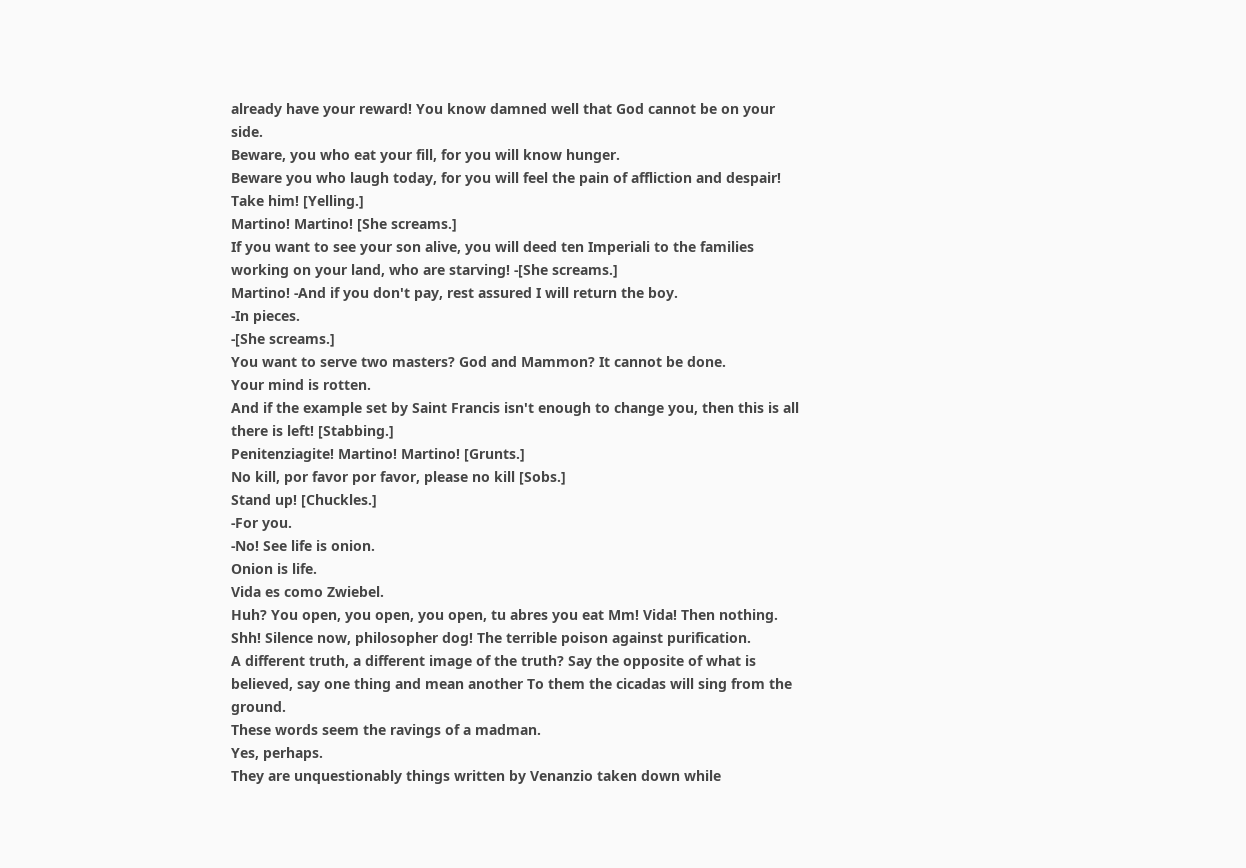already have your reward! You know damned well that God cannot be on your side.
Beware, you who eat your fill, for you will know hunger.
Beware you who laugh today, for you will feel the pain of affliction and despair! Take him! [Yelling.]
Martino! Martino! [She screams.]
If you want to see your son alive, you will deed ten Imperiali to the families working on your land, who are starving! -[She screams.]
Martino! -And if you don't pay, rest assured I will return the boy.
-In pieces.
-[She screams.]
You want to serve two masters? God and Mammon? It cannot be done.
Your mind is rotten.
And if the example set by Saint Francis isn't enough to change you, then this is all there is left! [Stabbing.]
Penitenziagite! Martino! Martino! [Grunts.]
No kill, por favor por favor, please no kill [Sobs.]
Stand up! [Chuckles.]
-For you.
-No! See life is onion.
Onion is life.
Vida es como Zwiebel.
Huh? You open, you open, you open, tu abres you eat Mm! Vida! Then nothing.
Shh! Silence now, philosopher dog! The terrible poison against purification.
A different truth, a different image of the truth? Say the opposite of what is believed, say one thing and mean another To them the cicadas will sing from the ground.
These words seem the ravings of a madman.
Yes, perhaps.
They are unquestionably things written by Venanzio taken down while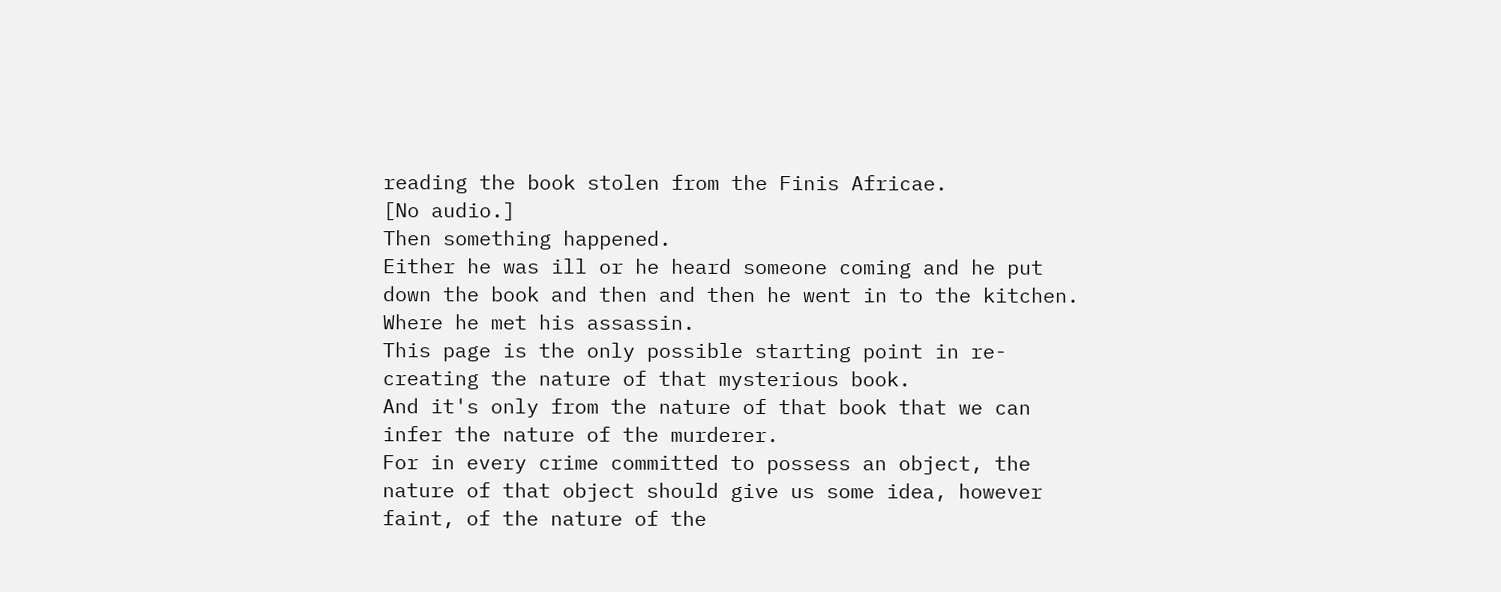reading the book stolen from the Finis Africae.
[No audio.]
Then something happened.
Either he was ill or he heard someone coming and he put down the book and then and then he went in to the kitchen.
Where he met his assassin.
This page is the only possible starting point in re-creating the nature of that mysterious book.
And it's only from the nature of that book that we can infer the nature of the murderer.
For in every crime committed to possess an object, the nature of that object should give us some idea, however faint, of the nature of the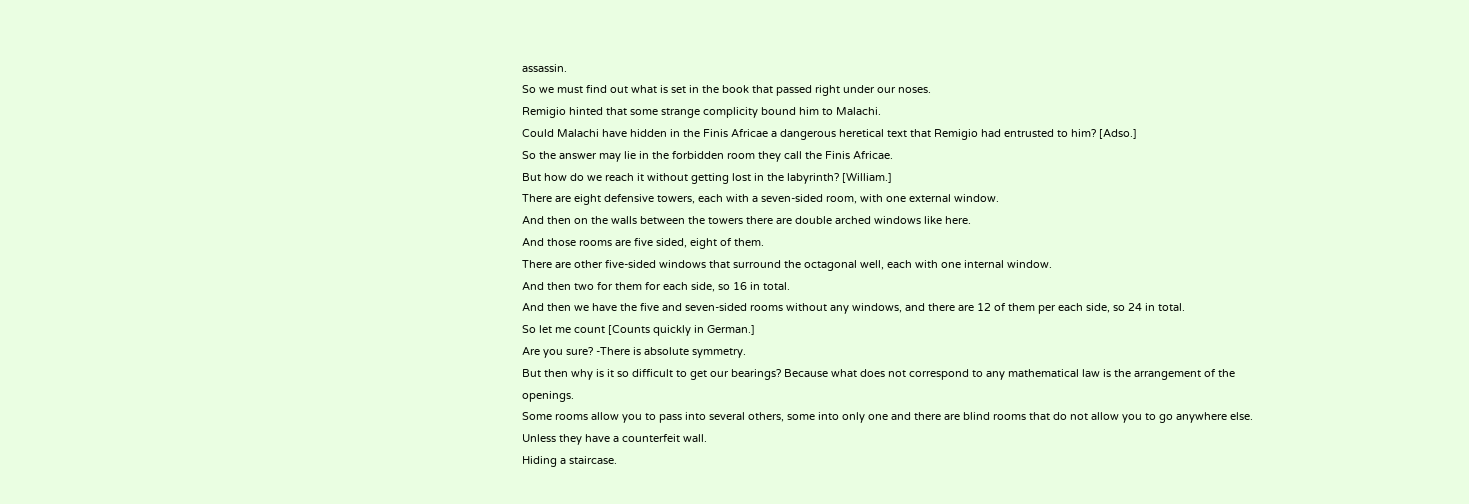assassin.
So we must find out what is set in the book that passed right under our noses.
Remigio hinted that some strange complicity bound him to Malachi.
Could Malachi have hidden in the Finis Africae a dangerous heretical text that Remigio had entrusted to him? [Adso.]
So the answer may lie in the forbidden room they call the Finis Africae.
But how do we reach it without getting lost in the labyrinth? [William.]
There are eight defensive towers, each with a seven-sided room, with one external window.
And then on the walls between the towers there are double arched windows like here.
And those rooms are five sided, eight of them.
There are other five-sided windows that surround the octagonal well, each with one internal window.
And then two for them for each side, so 16 in total.
And then we have the five and seven-sided rooms without any windows, and there are 12 of them per each side, so 24 in total.
So let me count [Counts quickly in German.]
Are you sure? -There is absolute symmetry.
But then why is it so difficult to get our bearings? Because what does not correspond to any mathematical law is the arrangement of the openings.
Some rooms allow you to pass into several others, some into only one and there are blind rooms that do not allow you to go anywhere else.
Unless they have a counterfeit wall.
Hiding a staircase.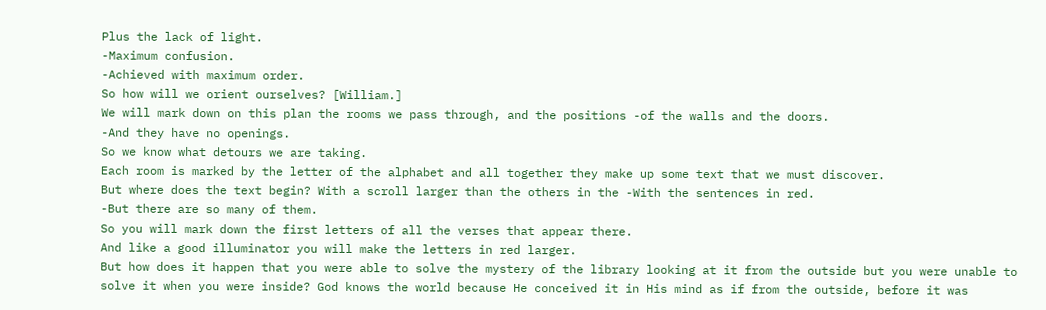Plus the lack of light.
-Maximum confusion.
-Achieved with maximum order.
So how will we orient ourselves? [William.]
We will mark down on this plan the rooms we pass through, and the positions -of the walls and the doors.
-And they have no openings.
So we know what detours we are taking.
Each room is marked by the letter of the alphabet and all together they make up some text that we must discover.
But where does the text begin? With a scroll larger than the others in the -With the sentences in red.
-But there are so many of them.
So you will mark down the first letters of all the verses that appear there.
And like a good illuminator you will make the letters in red larger.
But how does it happen that you were able to solve the mystery of the library looking at it from the outside but you were unable to solve it when you were inside? God knows the world because He conceived it in His mind as if from the outside, before it was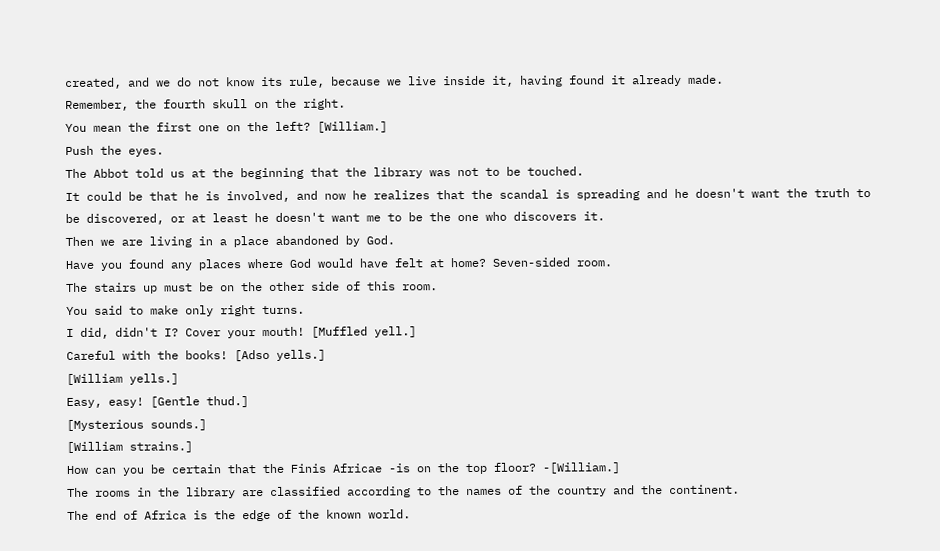created, and we do not know its rule, because we live inside it, having found it already made.
Remember, the fourth skull on the right.
You mean the first one on the left? [William.]
Push the eyes.
The Abbot told us at the beginning that the library was not to be touched.
It could be that he is involved, and now he realizes that the scandal is spreading and he doesn't want the truth to be discovered, or at least he doesn't want me to be the one who discovers it.
Then we are living in a place abandoned by God.
Have you found any places where God would have felt at home? Seven-sided room.
The stairs up must be on the other side of this room.
You said to make only right turns.
I did, didn't I? Cover your mouth! [Muffled yell.]
Careful with the books! [Adso yells.]
[William yells.]
Easy, easy! [Gentle thud.]
[Mysterious sounds.]
[William strains.]
How can you be certain that the Finis Africae -is on the top floor? -[William.]
The rooms in the library are classified according to the names of the country and the continent.
The end of Africa is the edge of the known world.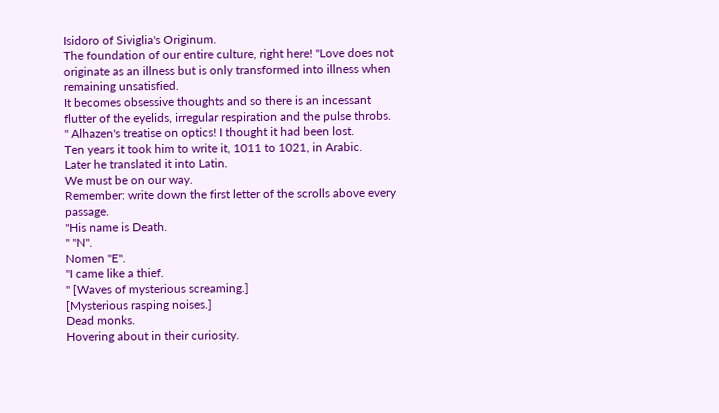Isidoro of Siviglia's Originum.
The foundation of our entire culture, right here! "Love does not originate as an illness but is only transformed into illness when remaining unsatisfied.
It becomes obsessive thoughts and so there is an incessant flutter of the eyelids, irregular respiration and the pulse throbs.
" Alhazen's treatise on optics! I thought it had been lost.
Ten years it took him to write it, 1011 to 1021, in Arabic.
Later he translated it into Latin.
We must be on our way.
Remember: write down the first letter of the scrolls above every passage.
"His name is Death.
" "N".
Nomen "E".
"I came like a thief.
" [Waves of mysterious screaming.]
[Mysterious rasping noises.]
Dead monks.
Hovering about in their curiosity.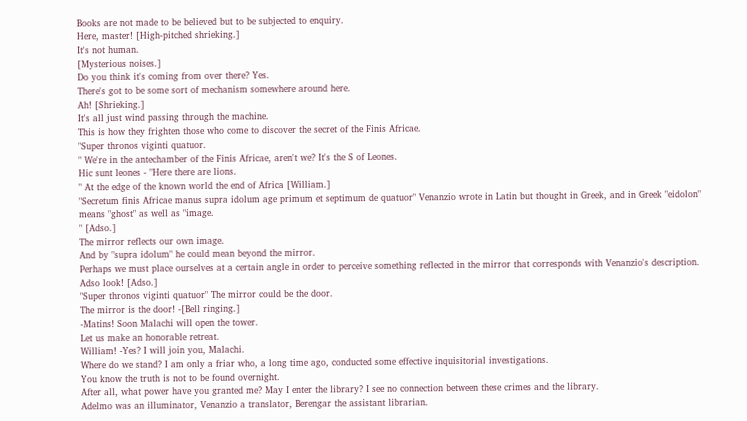Books are not made to be believed but to be subjected to enquiry.
Here, master! [High-pitched shrieking.]
It's not human.
[Mysterious noises.]
Do you think it's coming from over there? Yes.
There's got to be some sort of mechanism somewhere around here.
Ah! [Shrieking.]
It's all just wind passing through the machine.
This is how they frighten those who come to discover the secret of the Finis Africae.
"Super thronos viginti quatuor.
" We're in the antechamber of the Finis Africae, aren't we? It's the S of Leones.
Hic sunt leones - "Here there are lions.
" At the edge of the known world the end of Africa [William.]
"Secretum finis Africae manus supra idolum age primum et septimum de quatuor" Venanzio wrote in Latin but thought in Greek, and in Greek "eidolon" means "ghost" as well as "image.
" [Adso.]
The mirror reflects our own image.
And by "supra idolum" he could mean beyond the mirror.
Perhaps we must place ourselves at a certain angle in order to perceive something reflected in the mirror that corresponds with Venanzio's description.
Adso look! [Adso.]
"Super thronos viginti quatuor" The mirror could be the door.
The mirror is the door! -[Bell ringing.]
-Matins! Soon Malachi will open the tower.
Let us make an honorable retreat.
William! -Yes? I will join you, Malachi.
Where do we stand? I am only a friar who, a long time ago, conducted some effective inquisitorial investigations.
You know the truth is not to be found overnight.
After all, what power have you granted me? May I enter the library? I see no connection between these crimes and the library.
Adelmo was an illuminator, Venanzio a translator, Berengar the assistant librarian.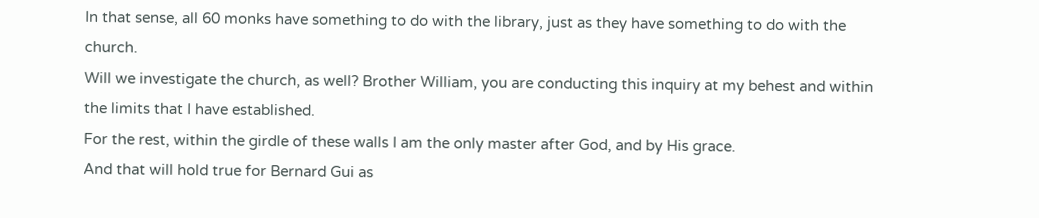In that sense, all 60 monks have something to do with the library, just as they have something to do with the church.
Will we investigate the church, as well? Brother William, you are conducting this inquiry at my behest and within the limits that I have established.
For the rest, within the girdle of these walls I am the only master after God, and by His grace.
And that will hold true for Bernard Gui as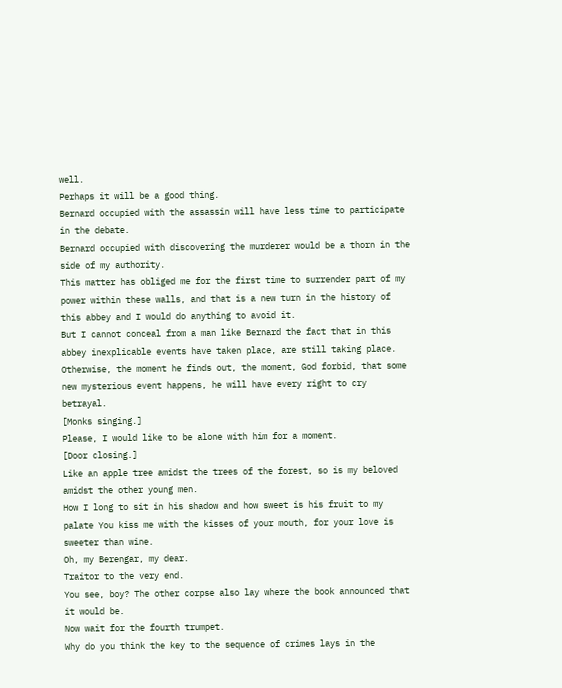well.
Perhaps it will be a good thing.
Bernard occupied with the assassin will have less time to participate in the debate.
Bernard occupied with discovering the murderer would be a thorn in the side of my authority.
This matter has obliged me for the first time to surrender part of my power within these walls, and that is a new turn in the history of this abbey and I would do anything to avoid it.
But I cannot conceal from a man like Bernard the fact that in this abbey inexplicable events have taken place, are still taking place.
Otherwise, the moment he finds out, the moment, God forbid, that some new mysterious event happens, he will have every right to cry betrayal.
[Monks singing.]
Please, I would like to be alone with him for a moment.
[Door closing.]
Like an apple tree amidst the trees of the forest, so is my beloved amidst the other young men.
How I long to sit in his shadow and how sweet is his fruit to my palate You kiss me with the kisses of your mouth, for your love is sweeter than wine.
Oh, my Berengar, my dear.
Traitor to the very end.
You see, boy? The other corpse also lay where the book announced that it would be.
Now wait for the fourth trumpet.
Why do you think the key to the sequence of crimes lays in the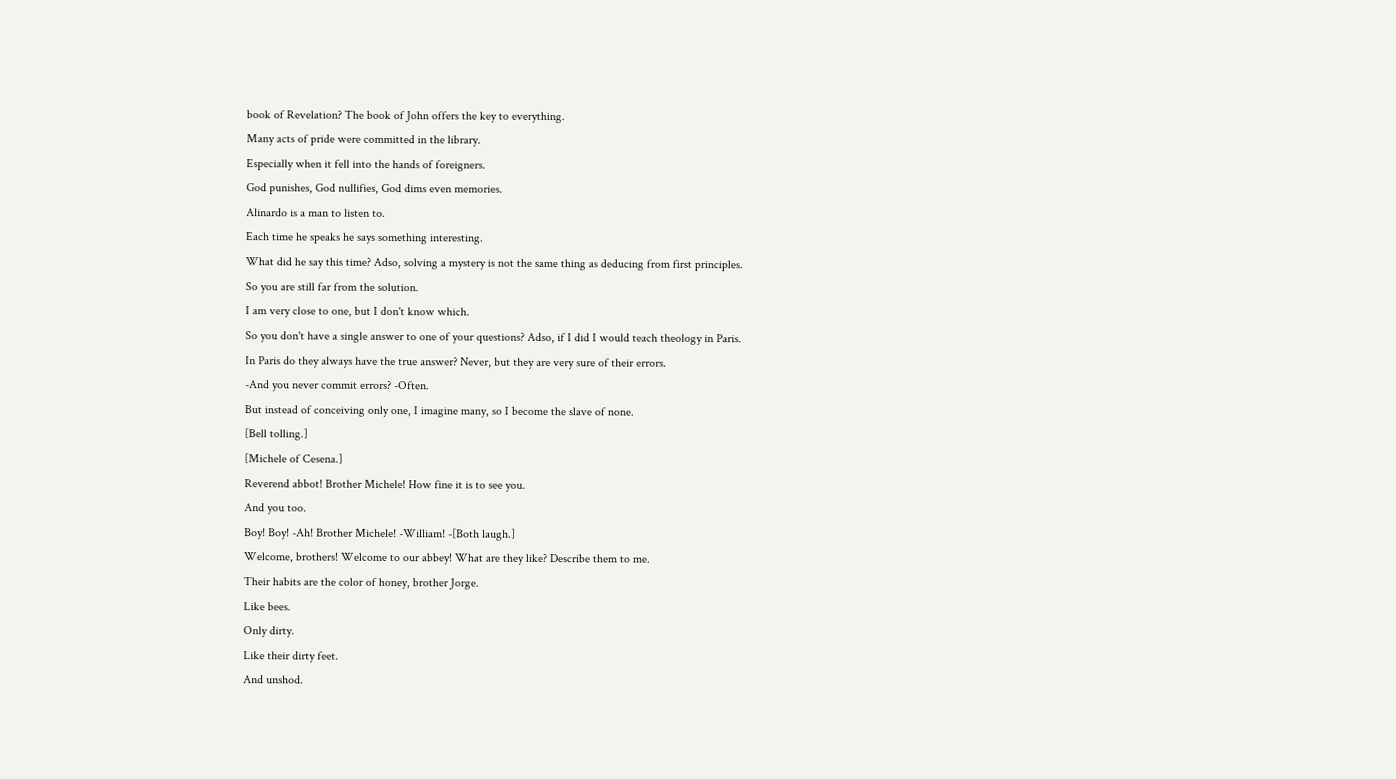book of Revelation? The book of John offers the key to everything.
Many acts of pride were committed in the library.
Especially when it fell into the hands of foreigners.
God punishes, God nullifies, God dims even memories.
Alinardo is a man to listen to.
Each time he speaks he says something interesting.
What did he say this time? Adso, solving a mystery is not the same thing as deducing from first principles.
So you are still far from the solution.
I am very close to one, but I don't know which.
So you don't have a single answer to one of your questions? Adso, if I did I would teach theology in Paris.
In Paris do they always have the true answer? Never, but they are very sure of their errors.
-And you never commit errors? -Often.
But instead of conceiving only one, I imagine many, so I become the slave of none.
[Bell tolling.]
[Michele of Cesena.]
Reverend abbot! Brother Michele! How fine it is to see you.
And you too.
Boy! Boy! -Ah! Brother Michele! -William! -[Both laugh.]
Welcome, brothers! Welcome to our abbey! What are they like? Describe them to me.
Their habits are the color of honey, brother Jorge.
Like bees.
Only dirty.
Like their dirty feet.
And unshod.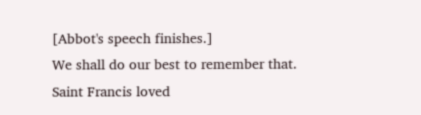[Abbot's speech finishes.]
We shall do our best to remember that.
Saint Francis loved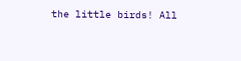the little birds! All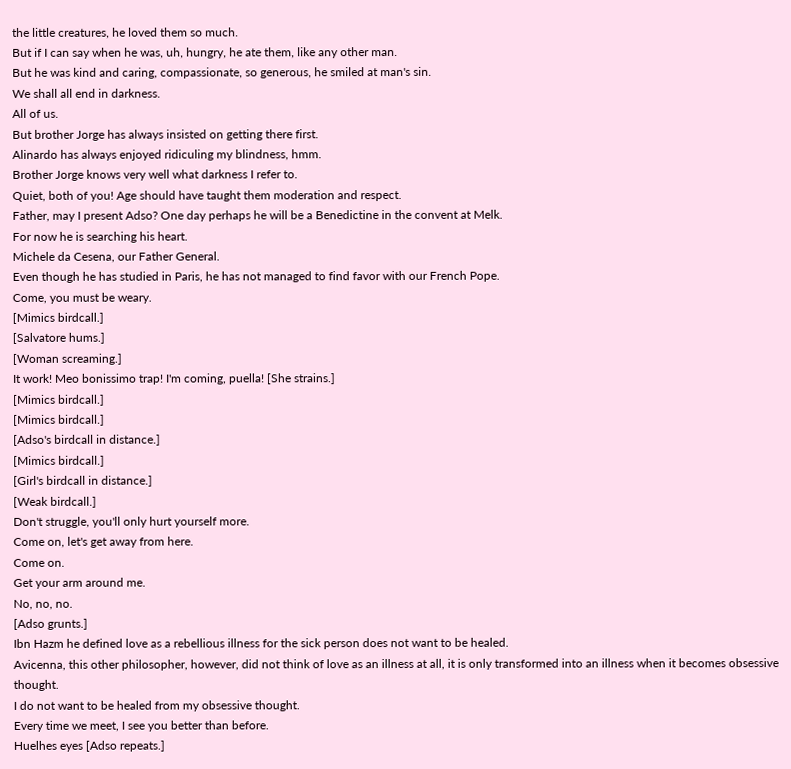the little creatures, he loved them so much.
But if I can say when he was, uh, hungry, he ate them, like any other man.
But he was kind and caring, compassionate, so generous, he smiled at man's sin.
We shall all end in darkness.
All of us.
But brother Jorge has always insisted on getting there first.
Alinardo has always enjoyed ridiculing my blindness, hmm.
Brother Jorge knows very well what darkness I refer to.
Quiet, both of you! Age should have taught them moderation and respect.
Father, may I present Adso? One day perhaps he will be a Benedictine in the convent at Melk.
For now he is searching his heart.
Michele da Cesena, our Father General.
Even though he has studied in Paris, he has not managed to find favor with our French Pope.
Come, you must be weary.
[Mimics birdcall.]
[Salvatore hums.]
[Woman screaming.]
It work! Meo bonissimo trap! I'm coming, puella! [She strains.]
[Mimics birdcall.]
[Mimics birdcall.]
[Adso's birdcall in distance.]
[Mimics birdcall.]
[Girl's birdcall in distance.]
[Weak birdcall.]
Don't struggle, you'll only hurt yourself more.
Come on, let's get away from here.
Come on.
Get your arm around me.
No, no, no.
[Adso grunts.]
Ibn Hazm he defined love as a rebellious illness for the sick person does not want to be healed.
Avicenna, this other philosopher, however, did not think of love as an illness at all, it is only transformed into an illness when it becomes obsessive thought.
I do not want to be healed from my obsessive thought.
Every time we meet, I see you better than before.
Huelhes eyes [Adso repeats.]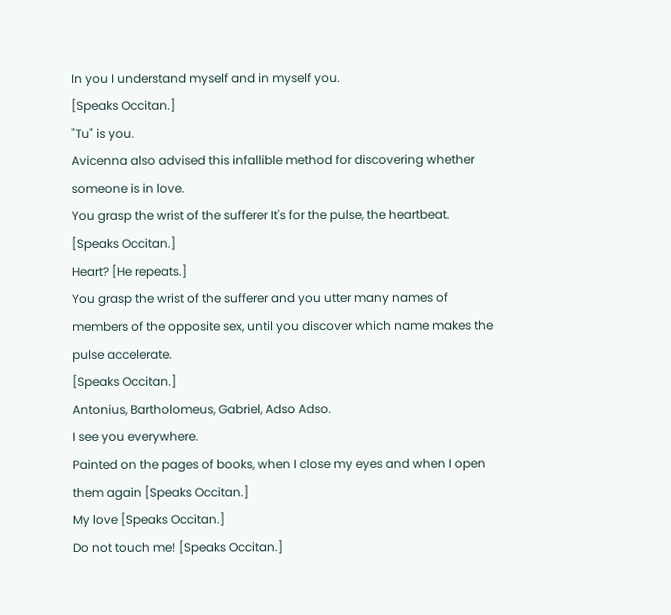In you I understand myself and in myself you.
[Speaks Occitan.]
"Tu" is you.
Avicenna also advised this infallible method for discovering whether someone is in love.
You grasp the wrist of the sufferer It's for the pulse, the heartbeat.
[Speaks Occitan.]
Heart? [He repeats.]
You grasp the wrist of the sufferer and you utter many names of members of the opposite sex, until you discover which name makes the pulse accelerate.
[Speaks Occitan.]
Antonius, Bartholomeus, Gabriel, Adso Adso.
I see you everywhere.
Painted on the pages of books, when I close my eyes and when I open them again [Speaks Occitan.]
My love [Speaks Occitan.]
Do not touch me! [Speaks Occitan.]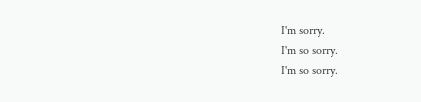I'm sorry.
I'm so sorry.
I'm so sorry.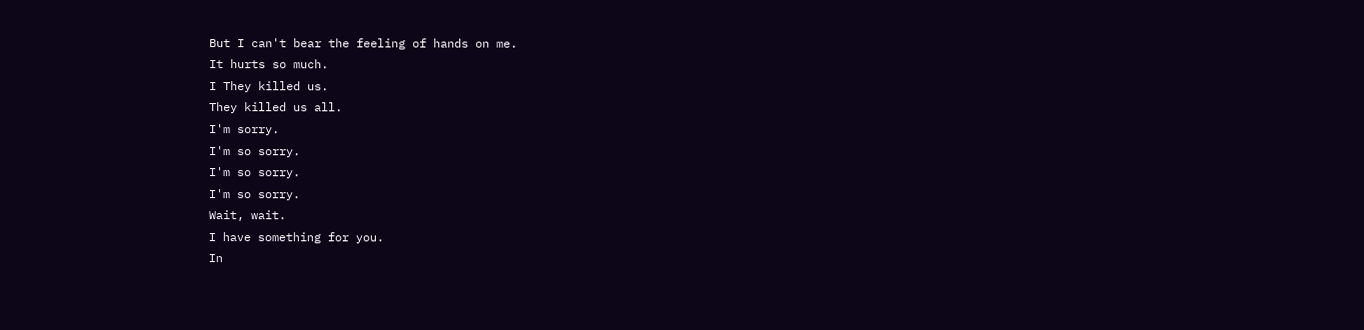But I can't bear the feeling of hands on me.
It hurts so much.
I They killed us.
They killed us all.
I'm sorry.
I'm so sorry.
I'm so sorry.
I'm so sorry.
Wait, wait.
I have something for you.
In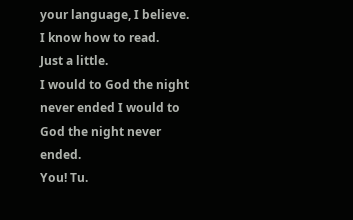your language, I believe.
I know how to read.
Just a little.
I would to God the night never ended I would to God the night never ended.
You! Tu.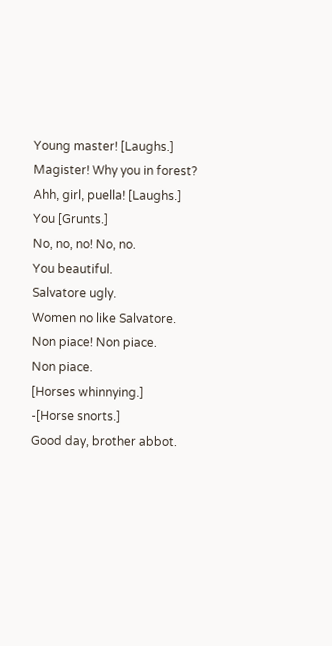Young master! [Laughs.]
Magister! Why you in forest? Ahh, girl, puella! [Laughs.]
You [Grunts.]
No, no, no! No, no.
You beautiful.
Salvatore ugly.
Women no like Salvatore.
Non piace! Non piace.
Non piace.
[Horses whinnying.]
-[Horse snorts.]
Good day, brother abbot.